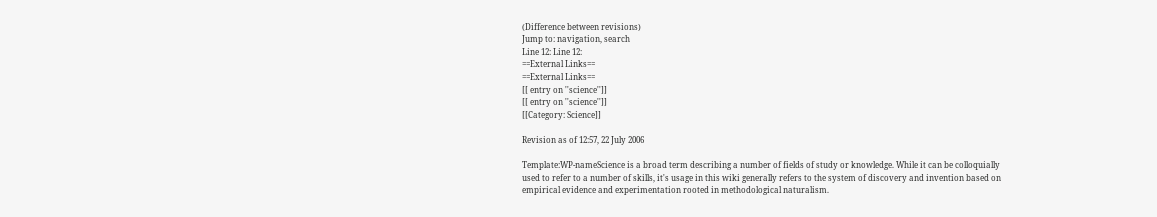(Difference between revisions)
Jump to: navigation, search
Line 12: Line 12:
==External Links==
==External Links==
[[ entry on ''science'']]
[[ entry on ''science'']]
[[Category: Science]]

Revision as of 12:57, 22 July 2006

Template:WP-nameScience is a broad term describing a number of fields of study or knowledge. While it can be colloquially used to refer to a number of skills, it's usage in this wiki generally refers to the system of discovery and invention based on empirical evidence and experimentation rooted in methodological naturalism.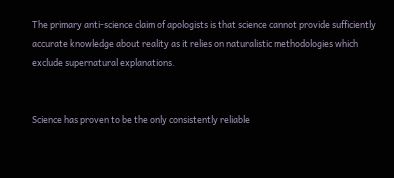The primary anti-science claim of apologists is that science cannot provide sufficiently accurate knowledge about reality as it relies on naturalistic methodologies which exclude supernatural explanations.


Science has proven to be the only consistently reliable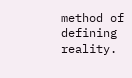method of defining reality.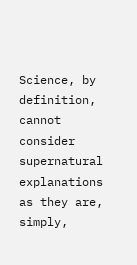Science, by definition, cannot consider supernatural explanations as they are, simply,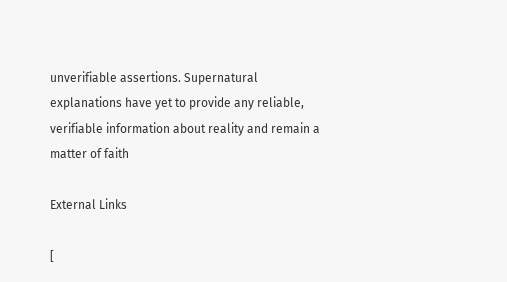unverifiable assertions. Supernatural explanations have yet to provide any reliable, verifiable information about reality and remain a matter of faith

External Links

[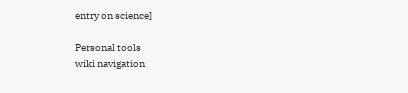entry on science]

Personal tools
wiki navigation